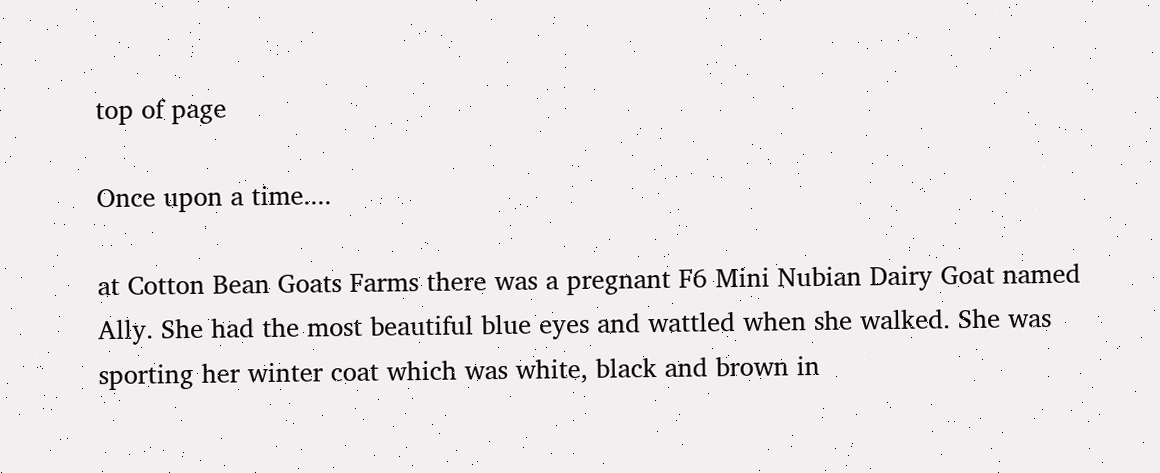top of page

Once upon a time....

at Cotton Bean Goats Farms there was a pregnant F6 Mini Nubian Dairy Goat named Ally. She had the most beautiful blue eyes and wattled when she walked. She was sporting her winter coat which was white, black and brown in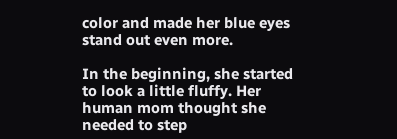color and made her blue eyes stand out even more.

In the beginning, she started to look a little fluffy. Her human mom thought she needed to step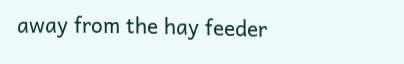away from the hay feeder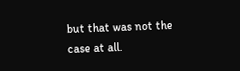but that was not the case at all.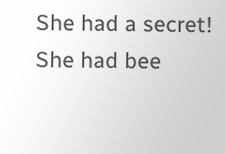She had a secret! She had bee